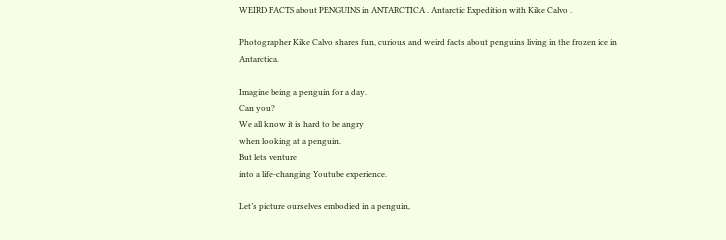WEIRD FACTS about PENGUINS in ANTARCTICA . Antarctic Expedition with Kike Calvo .

Photographer Kike Calvo shares fun, curious and weird facts about penguins living in the frozen ice in Antarctica.

Imagine being a penguin for a day.
Can you?
We all know it is hard to be angry
when looking at a penguin.
But lets venture
into a life-changing Youtube experience.

Let’s picture ourselves embodied in a penguin,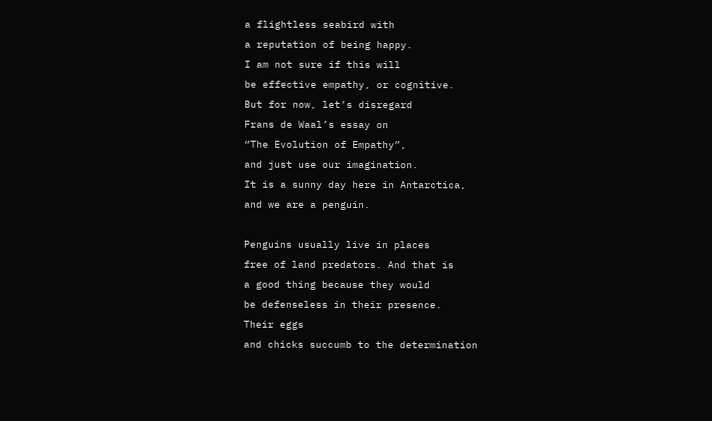a flightless seabird with
a reputation of being happy.
I am not sure if this will
be effective empathy, or cognitive.
But for now, let’s disregard
Frans de Waal’s essay on
“The Evolution of Empathy”,
and just use our imagination.
It is a sunny day here in Antarctica,
and we are a penguin.

Penguins usually live in places
free of land predators. And that is
a good thing because they would
be defenseless in their presence.
Their eggs
and chicks succumb to the determination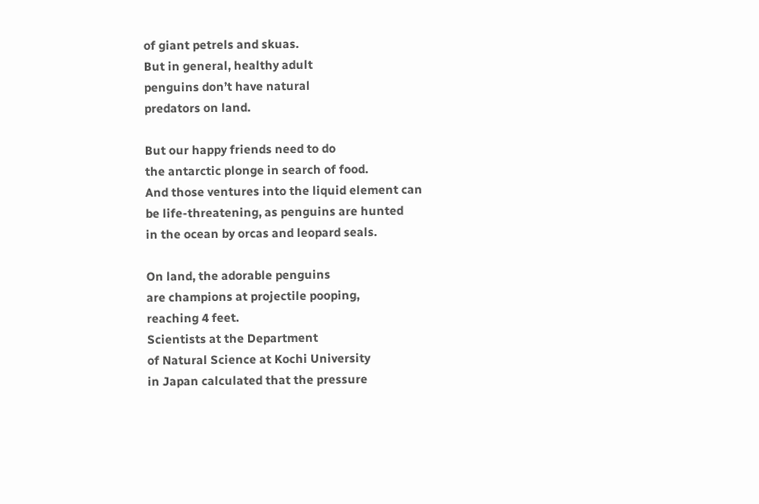of giant petrels and skuas.
But in general, healthy adult
penguins don’t have natural
predators on land.

But our happy friends need to do
the antarctic plonge in search of food.
And those ventures into the liquid element can
be life-threatening, as penguins are hunted
in the ocean by orcas and leopard seals.

On land, the adorable penguins
are champions at projectile pooping,
reaching 4 feet.
Scientists at the Department
of Natural Science at Kochi University
in Japan calculated that the pressure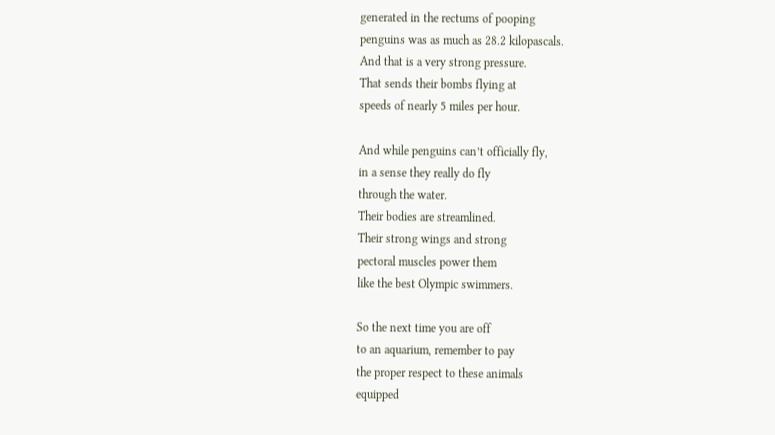generated in the rectums of pooping
penguins was as much as 28.2 kilopascals.
And that is a very strong pressure.
That sends their bombs flying at
speeds of nearly 5 miles per hour.

And while penguins can’t officially fly,
in a sense they really do fly
through the water.
Their bodies are streamlined.
Their strong wings and strong
pectoral muscles power them
like the best Olympic swimmers.

So the next time you are off
to an aquarium, remember to pay
the proper respect to these animals
equipped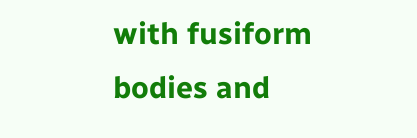with fusiform bodies and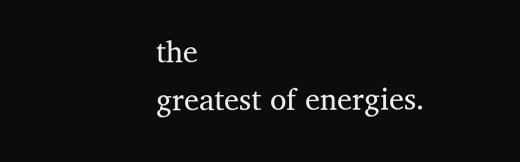the
greatest of energies.